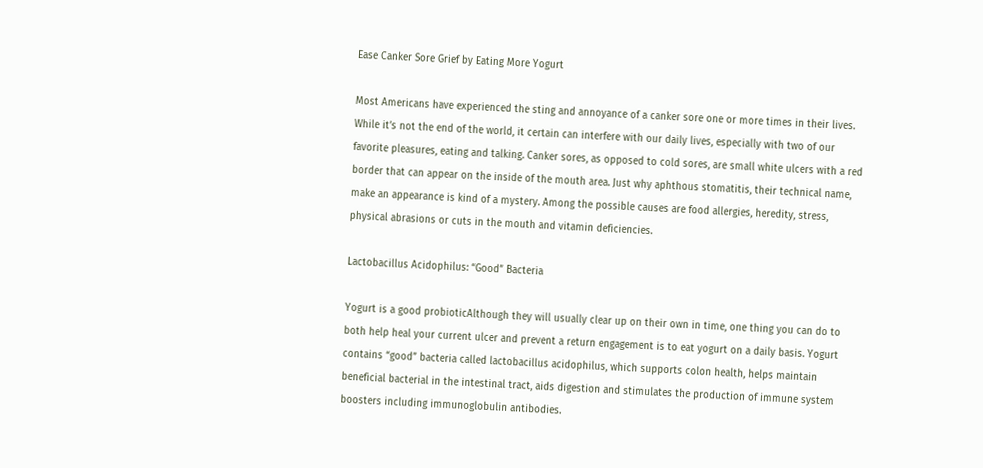Ease Canker Sore Grief by Eating More Yogurt

Most Americans have experienced the sting and annoyance of a canker sore one or more times in their lives. While it’s not the end of the world, it certain can interfere with our daily lives, especially with two of our favorite pleasures, eating and talking. Canker sores, as opposed to cold sores, are small white ulcers with a red border that can appear on the inside of the mouth area. Just why aphthous stomatitis, their technical name, make an appearance is kind of a mystery. Among the possible causes are food allergies, heredity, stress, physical abrasions or cuts in the mouth and vitamin deficiencies.

Lactobacillus Acidophilus: “Good” Bacteria

Yogurt is a good probioticAlthough they will usually clear up on their own in time, one thing you can do to both help heal your current ulcer and prevent a return engagement is to eat yogurt on a daily basis. Yogurt contains “good” bacteria called lactobacillus acidophilus, which supports colon health, helps maintain beneficial bacterial in the intestinal tract, aids digestion and stimulates the production of immune system boosters including immunoglobulin antibodies.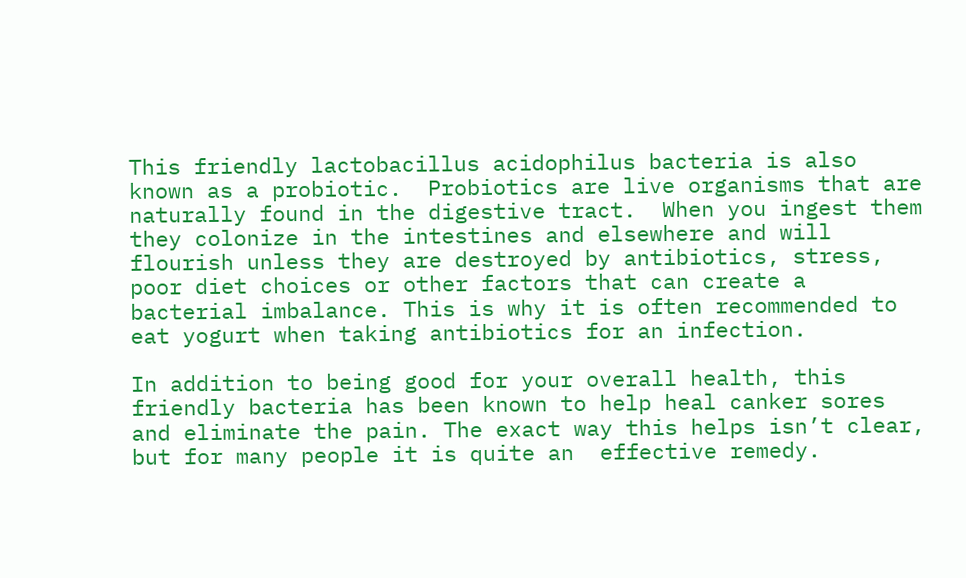This friendly lactobacillus acidophilus bacteria is also known as a probiotic.  Probiotics are live organisms that are naturally found in the digestive tract.  When you ingest them they colonize in the intestines and elsewhere and will flourish unless they are destroyed by antibiotics, stress, poor diet choices or other factors that can create a bacterial imbalance. This is why it is often recommended to eat yogurt when taking antibiotics for an infection.

In addition to being good for your overall health, this friendly bacteria has been known to help heal canker sores and eliminate the pain. The exact way this helps isn’t clear, but for many people it is quite an  effective remedy.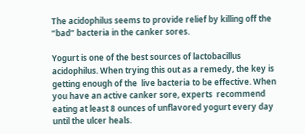The acidophilus seems to provide relief by killing off the “bad” bacteria in the canker sores.

Yogurt is one of the best sources of lactobacillus acidophilus. When trying this out as a remedy, the key is getting enough of the  live bacteria to be effective. When you have an active canker sore, experts  recommend eating at least 8 ounces of unflavored yogurt every day until the ulcer heals.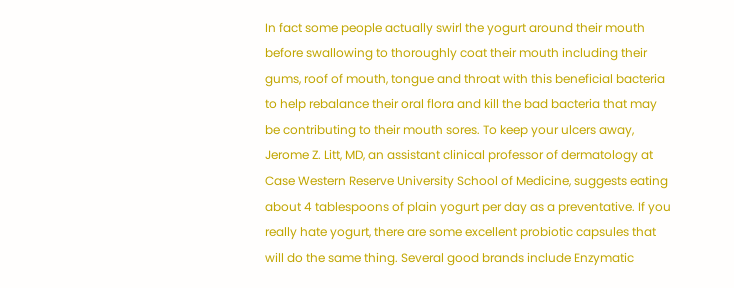In fact some people actually swirl the yogurt around their mouth before swallowing to thoroughly coat their mouth including their gums, roof of mouth, tongue and throat with this beneficial bacteria to help rebalance their oral flora and kill the bad bacteria that may be contributing to their mouth sores. To keep your ulcers away, Jerome Z. Litt, MD, an assistant clinical professor of dermatology at Case Western Reserve University School of Medicine, suggests eating about 4 tablespoons of plain yogurt per day as a preventative. If you really hate yogurt, there are some excellent probiotic capsules that will do the same thing. Several good brands include Enzymatic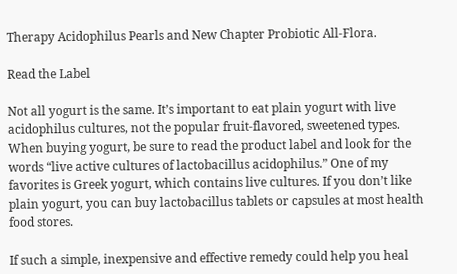Therapy Acidophilus Pearls and New Chapter Probiotic All-Flora.

Read the Label

Not all yogurt is the same. It’s important to eat plain yogurt with live acidophilus cultures, not the popular fruit-flavored, sweetened types. When buying yogurt, be sure to read the product label and look for the words “live active cultures of lactobacillus acidophilus.” One of my favorites is Greek yogurt, which contains live cultures. If you don’t like plain yogurt, you can buy lactobacillus tablets or capsules at most health food stores.

If such a simple, inexpensive and effective remedy could help you heal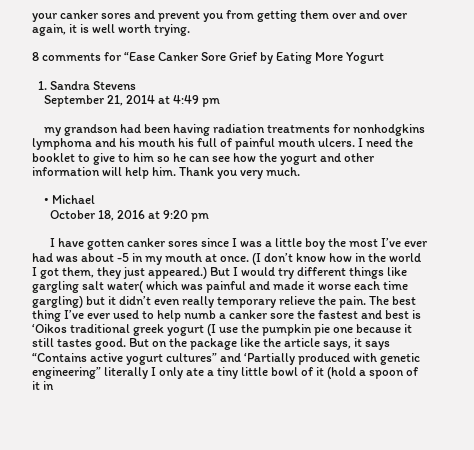your canker sores and prevent you from getting them over and over again, it is well worth trying.

8 comments for “Ease Canker Sore Grief by Eating More Yogurt

  1. Sandra Stevens
    September 21, 2014 at 4:49 pm

    my grandson had been having radiation treatments for nonhodgkins lymphoma and his mouth his full of painful mouth ulcers. I need the booklet to give to him so he can see how the yogurt and other information will help him. Thank you very much.

    • Michael
      October 18, 2016 at 9:20 pm

      I have gotten canker sores since I was a little boy the most I’ve ever had was about -5 in my mouth at once. (I don’t know how in the world I got them, they just appeared.) But I would try different things like gargling salt water( which was painful and made it worse each time gargling) but it didn’t even really temporary relieve the pain. The best thing I’ve ever used to help numb a canker sore the fastest and best is ‘Oikos traditional greek yogurt (I use the pumpkin pie one because it still tastes good. But on the package like the article says, it says “Contains active yogurt cultures” and ‘Partially produced with genetic engineering” literally I only ate a tiny little bowl of it (hold a spoon of it in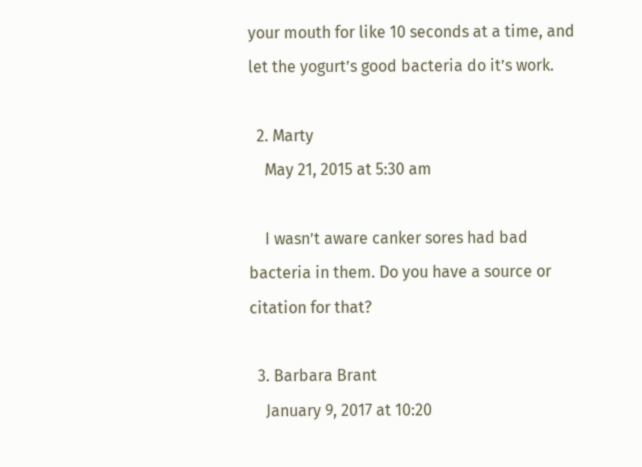your mouth for like 10 seconds at a time, and let the yogurt’s good bacteria do it’s work.

  2. Marty
    May 21, 2015 at 5:30 am

    I wasn’t aware canker sores had bad bacteria in them. Do you have a source or citation for that?

  3. Barbara Brant
    January 9, 2017 at 10:20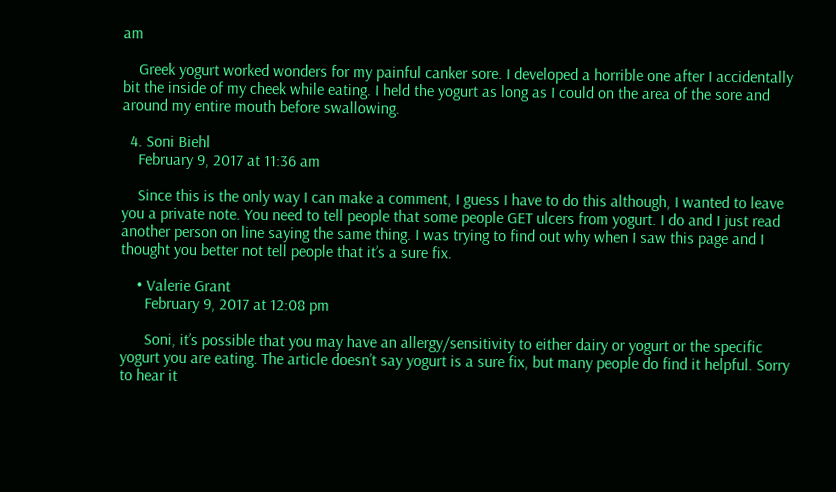am

    Greek yogurt worked wonders for my painful canker sore. I developed a horrible one after I accidentally bit the inside of my cheek while eating. I held the yogurt as long as I could on the area of the sore and around my entire mouth before swallowing.

  4. Soni Biehl
    February 9, 2017 at 11:36 am

    Since this is the only way I can make a comment, I guess I have to do this although, I wanted to leave you a private note. You need to tell people that some people GET ulcers from yogurt. I do and I just read another person on line saying the same thing. I was trying to find out why when I saw this page and I thought you better not tell people that it’s a sure fix.

    • Valerie Grant
      February 9, 2017 at 12:08 pm

      Soni, it’s possible that you may have an allergy/sensitivity to either dairy or yogurt or the specific yogurt you are eating. The article doesn’t say yogurt is a sure fix, but many people do find it helpful. Sorry to hear it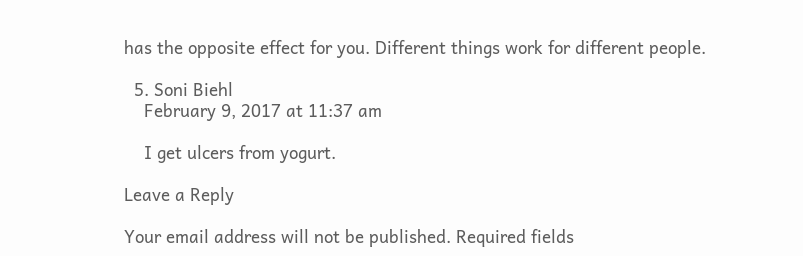has the opposite effect for you. Different things work for different people.

  5. Soni Biehl
    February 9, 2017 at 11:37 am

    I get ulcers from yogurt.

Leave a Reply

Your email address will not be published. Required fields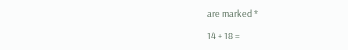are marked *

14 + 18 =